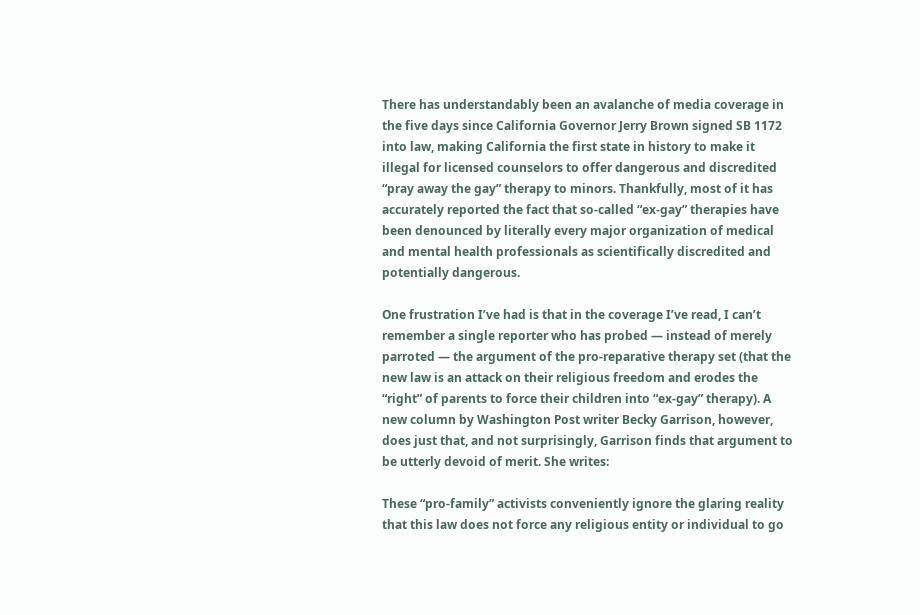There has understandably been an avalanche of media coverage in the five days since California Governor Jerry Brown signed SB 1172 into law, making California the first state in history to make it illegal for licensed counselors to offer dangerous and discredited “pray away the gay” therapy to minors. Thankfully, most of it has accurately reported the fact that so-called “ex-gay” therapies have been denounced by literally every major organization of medical and mental health professionals as scientifically discredited and potentially dangerous.

One frustration I’ve had is that in the coverage I’ve read, I can’t remember a single reporter who has probed — instead of merely parroted — the argument of the pro-reparative therapy set (that the new law is an attack on their religious freedom and erodes the “right” of parents to force their children into “ex-gay” therapy). A new column by Washington Post writer Becky Garrison, however, does just that, and not surprisingly, Garrison finds that argument to be utterly devoid of merit. She writes:

These “pro-family” activists conveniently ignore the glaring reality that this law does not force any religious entity or individual to go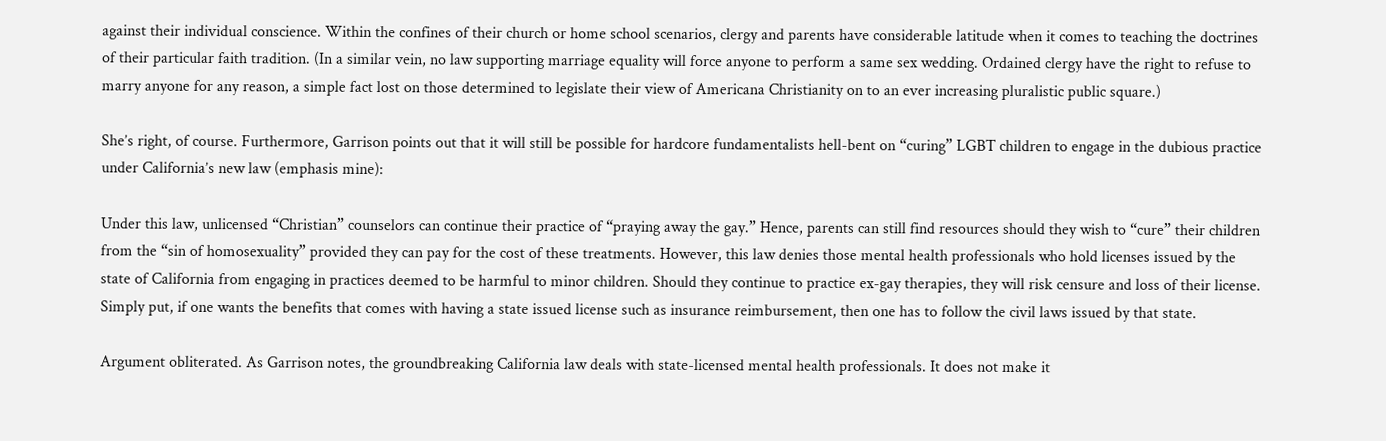against their individual conscience. Within the confines of their church or home school scenarios, clergy and parents have considerable latitude when it comes to teaching the doctrines of their particular faith tradition. (In a similar vein, no law supporting marriage equality will force anyone to perform a same sex wedding. Ordained clergy have the right to refuse to marry anyone for any reason, a simple fact lost on those determined to legislate their view of Americana Christianity on to an ever increasing pluralistic public square.)

She’s right, of course. Furthermore, Garrison points out that it will still be possible for hardcore fundamentalists hell-bent on “curing” LGBT children to engage in the dubious practice under California’s new law (emphasis mine):

Under this law, unlicensed “Christian” counselors can continue their practice of “praying away the gay.” Hence, parents can still find resources should they wish to “cure” their children from the “sin of homosexuality” provided they can pay for the cost of these treatments. However, this law denies those mental health professionals who hold licenses issued by the state of California from engaging in practices deemed to be harmful to minor children. Should they continue to practice ex-gay therapies, they will risk censure and loss of their license. Simply put, if one wants the benefits that comes with having a state issued license such as insurance reimbursement, then one has to follow the civil laws issued by that state.

Argument obliterated. As Garrison notes, the groundbreaking California law deals with state-licensed mental health professionals. It does not make it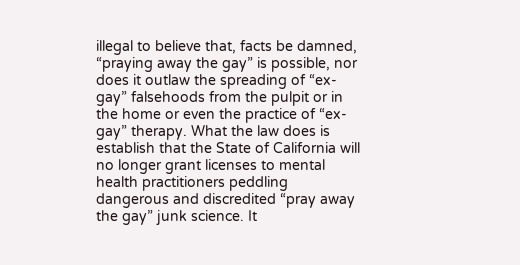illegal to believe that, facts be damned, “praying away the gay” is possible, nor does it outlaw the spreading of “ex-gay” falsehoods from the pulpit or in the home or even the practice of “ex-gay” therapy. What the law does is establish that the State of California will no longer grant licenses to mental health practitioners peddling dangerous and discredited “pray away the gay” junk science. It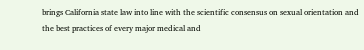brings California state law into line with the scientific consensus on sexual orientation and the best practices of every major medical and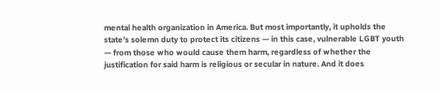mental health organization in America. But most importantly, it upholds the state’s solemn duty to protect its citizens — in this case, vulnerable LGBT youth — from those who would cause them harm, regardless of whether the justification for said harm is religious or secular in nature. And it does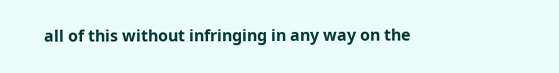all of this without infringing in any way on the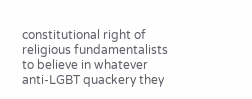constitutional right of religious fundamentalists to believe in whatever anti-LGBT quackery they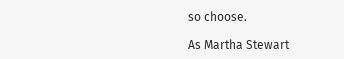so choose.

As Martha Stewart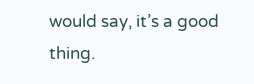would say, it’s a good thing.